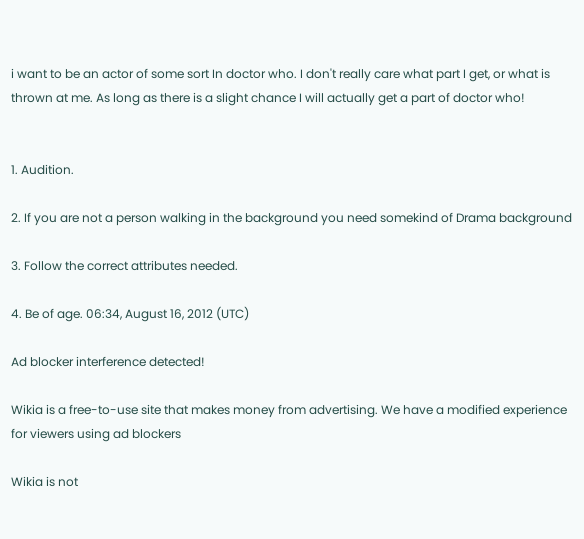i want to be an actor of some sort In doctor who. I don't really care what part I get, or what is thrown at me. As long as there is a slight chance I will actually get a part of doctor who!


1. Audition.

2. If you are not a person walking in the background you need somekind of Drama background

3. Follow the correct attributes needed.

4. Be of age. 06:34, August 16, 2012 (UTC)

Ad blocker interference detected!

Wikia is a free-to-use site that makes money from advertising. We have a modified experience for viewers using ad blockers

Wikia is not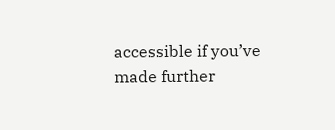accessible if you’ve made further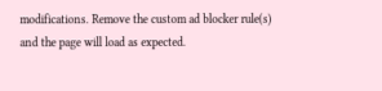modifications. Remove the custom ad blocker rule(s) and the page will load as expected.